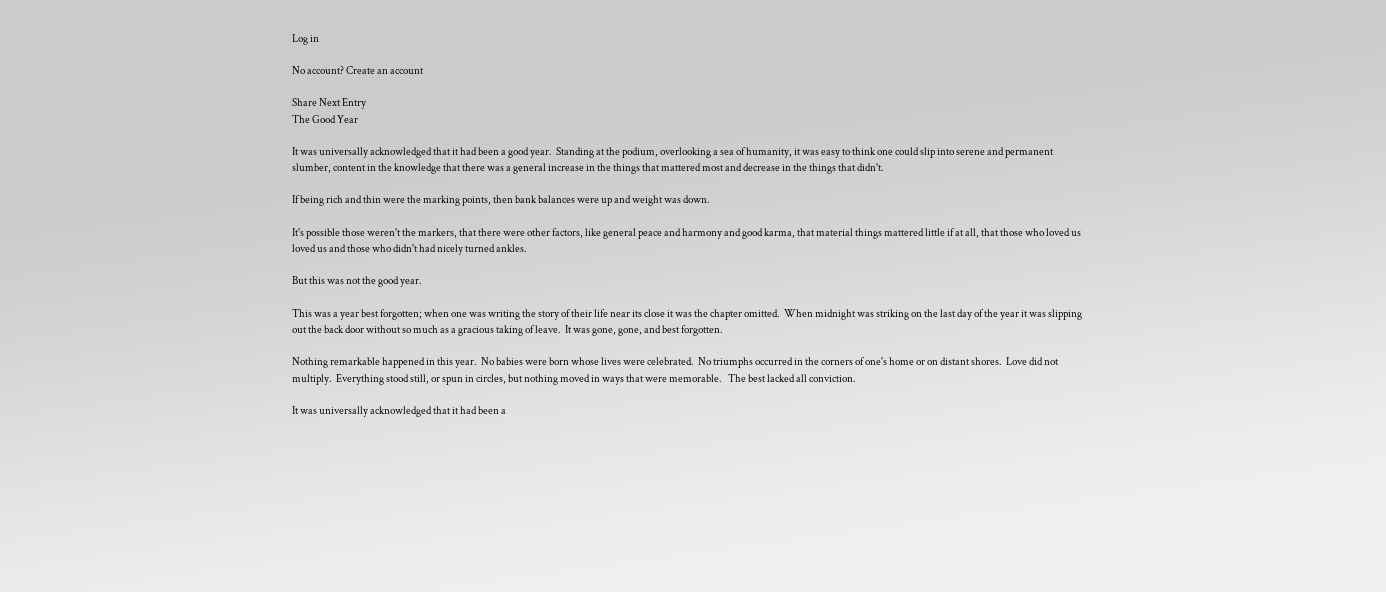Log in

No account? Create an account

Share Next Entry
The Good Year

It was universally acknowledged that it had been a good year.  Standing at the podium, overlooking a sea of humanity, it was easy to think one could slip into serene and permanent slumber, content in the knowledge that there was a general increase in the things that mattered most and decrease in the things that didn't.

If being rich and thin were the marking points, then bank balances were up and weight was down.

It's possible those weren't the markers, that there were other factors, like general peace and harmony and good karma, that material things mattered little if at all, that those who loved us loved us and those who didn't had nicely turned ankles.

But this was not the good year.

This was a year best forgotten; when one was writing the story of their life near its close it was the chapter omitted.  When midnight was striking on the last day of the year it was slipping out the back door without so much as a gracious taking of leave.  It was gone, gone, and best forgotten.

Nothing remarkable happened in this year.  No babies were born whose lives were celebrated.  No triumphs occurred in the corners of one's home or on distant shores.  Love did not multiply.  Everything stood still, or spun in circles, but nothing moved in ways that were memorable.   The best lacked all conviction.

It was universally acknowledged that it had been a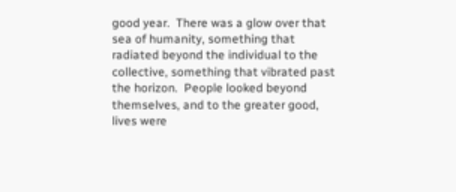good year.  There was a glow over that sea of humanity, something that radiated beyond the individual to the collective, something that vibrated past the horizon.  People looked beyond themselves, and to the greater good, lives were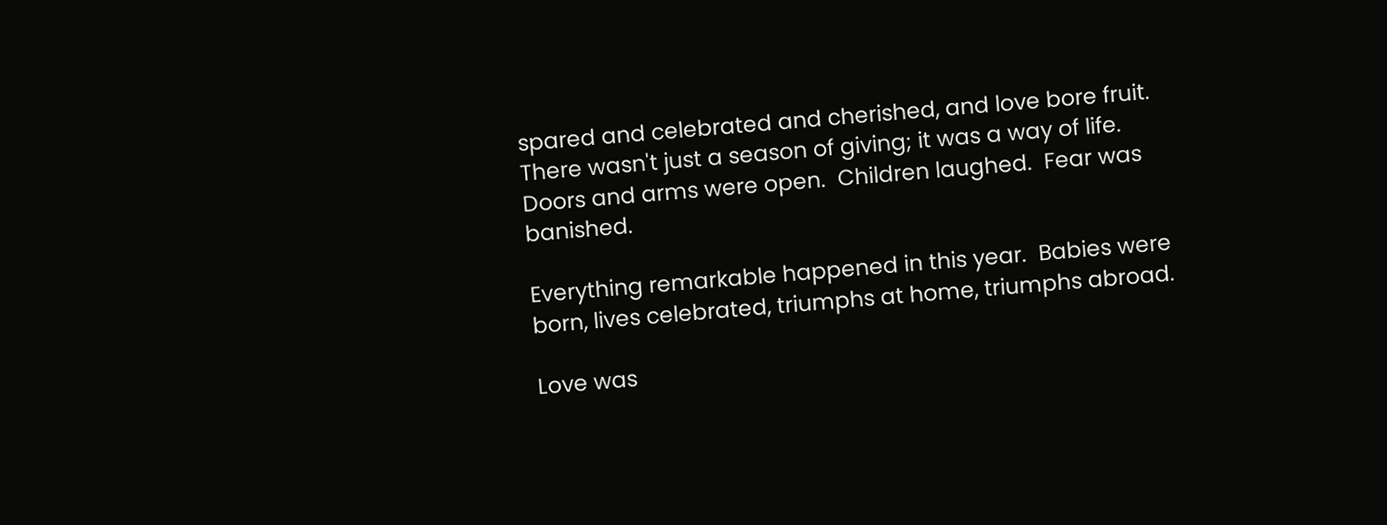spared and celebrated and cherished, and love bore fruit.  There wasn't just a season of giving; it was a way of life.  Doors and arms were open.  Children laughed.  Fear was banished.

Everything remarkable happened in this year.  Babies were born, lives celebrated, triumphs at home, triumphs abroad.

Love was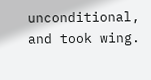unconditional, and took wing.